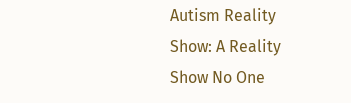Autism Reality Show: A Reality Show No One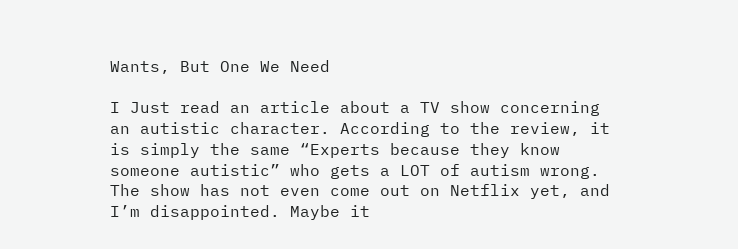Wants, But One We Need

I Just read an article about a TV show concerning an autistic character. According to the review, it is simply the same “Experts because they know someone autistic” who gets a LOT of autism wrong. The show has not even come out on Netflix yet, and I’m disappointed. Maybe it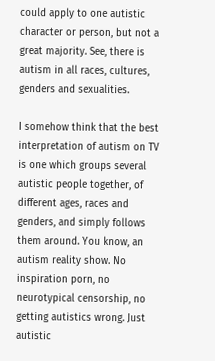could apply to one autistic character or person, but not a great majority. See, there is autism in all races, cultures, genders and sexualities.

I somehow think that the best interpretation of autism on TV is one which groups several autistic people together, of different ages, races and genders, and simply follows them around. You know, an autism reality show. No inspiration porn, no neurotypical censorship, no getting autistics wrong. Just autistic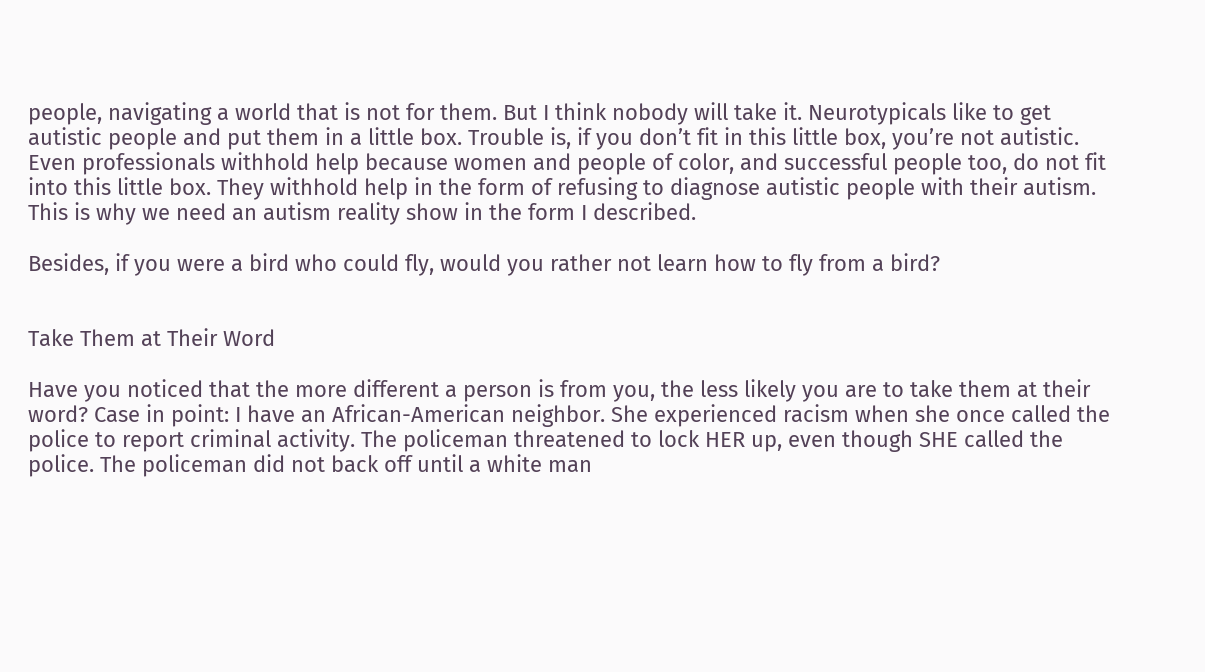people, navigating a world that is not for them. But I think nobody will take it. Neurotypicals like to get autistic people and put them in a little box. Trouble is, if you don’t fit in this little box, you’re not autistic. Even professionals withhold help because women and people of color, and successful people too, do not fit into this little box. They withhold help in the form of refusing to diagnose autistic people with their autism. This is why we need an autism reality show in the form I described.

Besides, if you were a bird who could fly, would you rather not learn how to fly from a bird?


Take Them at Their Word

Have you noticed that the more different a person is from you, the less likely you are to take them at their word? Case in point: I have an African-American neighbor. She experienced racism when she once called the police to report criminal activity. The policeman threatened to lock HER up, even though SHE called the police. The policeman did not back off until a white man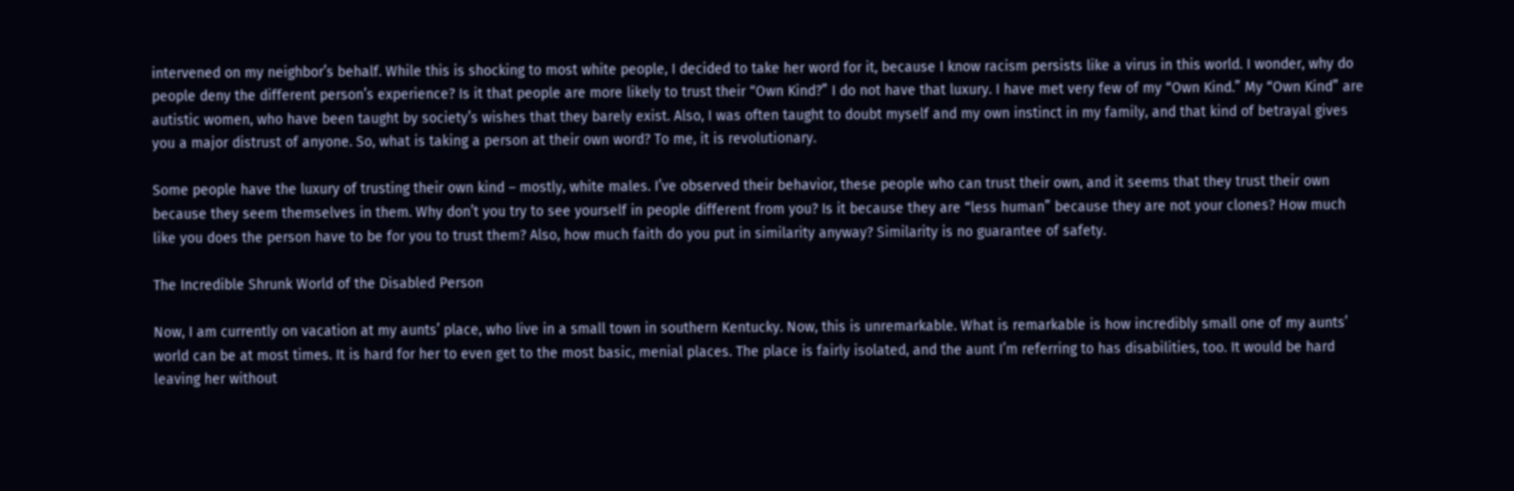intervened on my neighbor’s behalf. While this is shocking to most white people, I decided to take her word for it, because I know racism persists like a virus in this world. I wonder, why do people deny the different person’s experience? Is it that people are more likely to trust their “Own Kind?” I do not have that luxury. I have met very few of my “Own Kind.” My “Own Kind” are autistic women, who have been taught by society’s wishes that they barely exist. Also, I was often taught to doubt myself and my own instinct in my family, and that kind of betrayal gives you a major distrust of anyone. So, what is taking a person at their own word? To me, it is revolutionary.

Some people have the luxury of trusting their own kind – mostly, white males. I’ve observed their behavior, these people who can trust their own, and it seems that they trust their own because they seem themselves in them. Why don’t you try to see yourself in people different from you? Is it because they are “less human” because they are not your clones? How much like you does the person have to be for you to trust them? Also, how much faith do you put in similarity anyway? Similarity is no guarantee of safety.

The Incredible Shrunk World of the Disabled Person

Now, I am currently on vacation at my aunts’ place, who live in a small town in southern Kentucky. Now, this is unremarkable. What is remarkable is how incredibly small one of my aunts’ world can be at most times. It is hard for her to even get to the most basic, menial places. The place is fairly isolated, and the aunt I’m referring to has disabilities, too. It would be hard leaving her without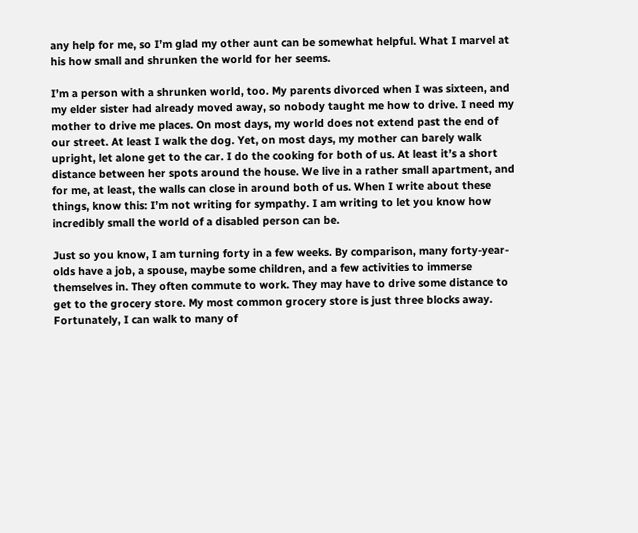any help for me, so I’m glad my other aunt can be somewhat helpful. What I marvel at his how small and shrunken the world for her seems.

I’m a person with a shrunken world, too. My parents divorced when I was sixteen, and my elder sister had already moved away, so nobody taught me how to drive. I need my mother to drive me places. On most days, my world does not extend past the end of our street. At least I walk the dog. Yet, on most days, my mother can barely walk upright, let alone get to the car. I do the cooking for both of us. At least it’s a short distance between her spots around the house. We live in a rather small apartment, and for me, at least, the walls can close in around both of us. When I write about these things, know this: I’m not writing for sympathy. I am writing to let you know how incredibly small the world of a disabled person can be.

Just so you know, I am turning forty in a few weeks. By comparison, many forty-year-olds have a job, a spouse, maybe some children, and a few activities to immerse themselves in. They often commute to work. They may have to drive some distance to get to the grocery store. My most common grocery store is just three blocks away. Fortunately, I can walk to many of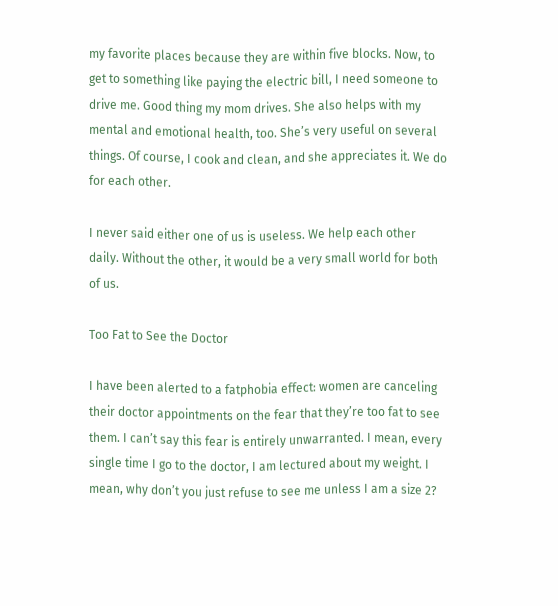my favorite places because they are within five blocks. Now, to get to something like paying the electric bill, I need someone to drive me. Good thing my mom drives. She also helps with my mental and emotional health, too. She’s very useful on several things. Of course, I cook and clean, and she appreciates it. We do for each other.

I never said either one of us is useless. We help each other daily. Without the other, it would be a very small world for both of us.

Too Fat to See the Doctor

I have been alerted to a fatphobia effect: women are canceling their doctor appointments on the fear that they’re too fat to see them. I can’t say this fear is entirely unwarranted. I mean, every single time I go to the doctor, I am lectured about my weight. I mean, why don’t you just refuse to see me unless I am a size 2?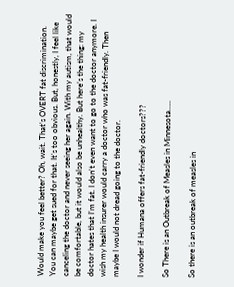Would make you feel better? Oh, wait. That’s OVERT fat discrimination. You can maybe get sued for that. It’s too obvious. But, honestly, I feel like canceling the doctor and never seeing her again. With my autism, that would be comfortable, but it would also be unhealthy. But here’s the thing: my doctor hates that I’m fat. I don’t even want to go to the doctor anymore. I wish my health insurer would carry a doctor who was fat-friendly. Then maybe I would not dread going to the doctor.

I wonder if Humana offers fat-friendly doctors???

So There is an Outbreak of Measles in Minnesota…..

So there is an outbreak of measles in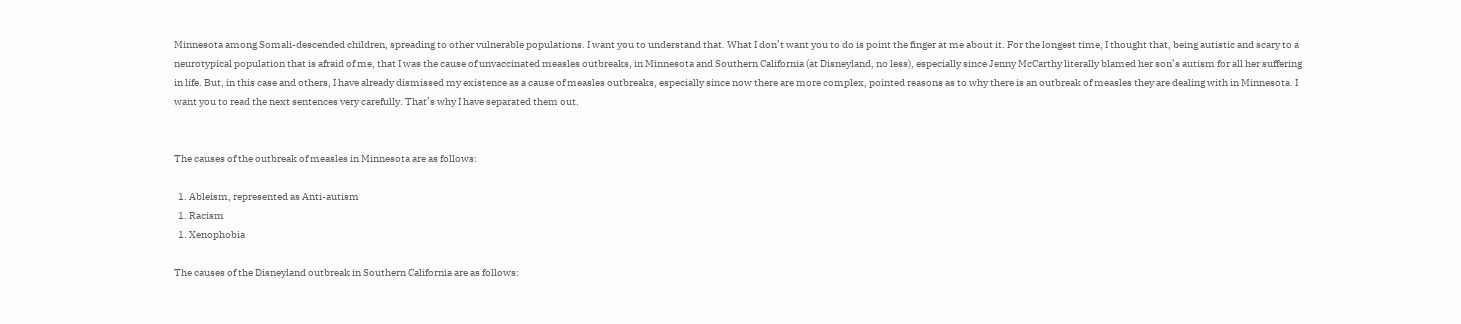Minnesota among Somali-descended children, spreading to other vulnerable populations. I want you to understand that. What I don’t want you to do is point the finger at me about it. For the longest time, I thought that, being autistic and scary to a neurotypical population that is afraid of me, that I was the cause of unvaccinated measles outbreaks, in Minnesota and Southern California (at Disneyland, no less), especially since Jenny McCarthy literally blamed her son’s autism for all her suffering in life. But, in this case and others, I have already dismissed my existence as a cause of measles outbreaks, especially since now there are more complex, pointed reasons as to why there is an outbreak of measles they are dealing with in Minnesota. I want you to read the next sentences very carefully. That’s why I have separated them out.


The causes of the outbreak of measles in Minnesota are as follows:

  1. Ableism, represented as Anti-autism
  1. Racism
  1. Xenophobia

The causes of the Disneyland outbreak in Southern California are as follows: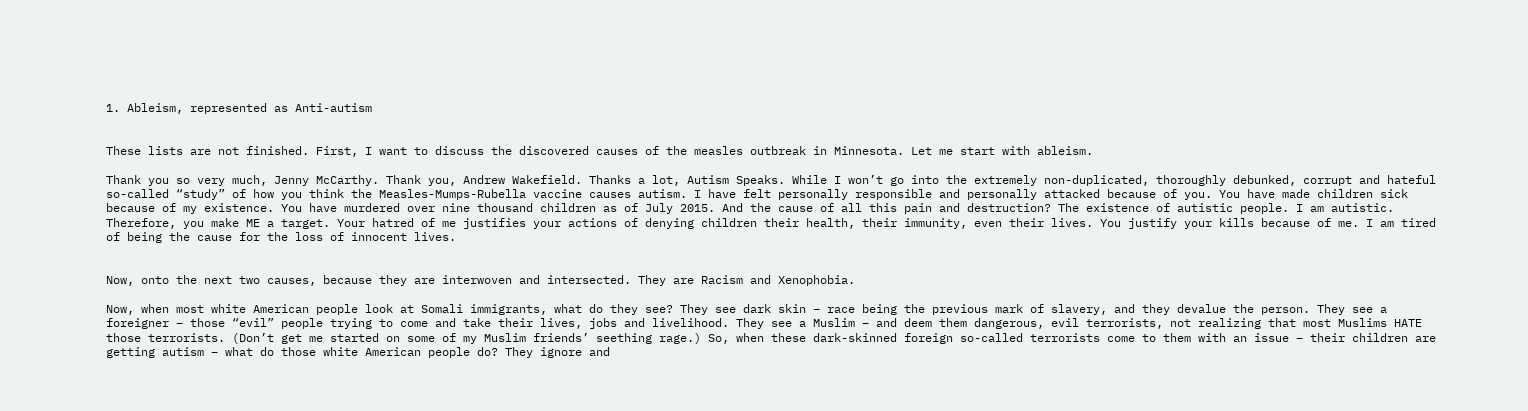1. Ableism, represented as Anti-autism


These lists are not finished. First, I want to discuss the discovered causes of the measles outbreak in Minnesota. Let me start with ableism.

Thank you so very much, Jenny McCarthy. Thank you, Andrew Wakefield. Thanks a lot, Autism Speaks. While I won’t go into the extremely non-duplicated, thoroughly debunked, corrupt and hateful so-called “study” of how you think the Measles-Mumps-Rubella vaccine causes autism. I have felt personally responsible and personally attacked because of you. You have made children sick because of my existence. You have murdered over nine thousand children as of July 2015. And the cause of all this pain and destruction? The existence of autistic people. I am autistic. Therefore, you make ME a target. Your hatred of me justifies your actions of denying children their health, their immunity, even their lives. You justify your kills because of me. I am tired of being the cause for the loss of innocent lives.


Now, onto the next two causes, because they are interwoven and intersected. They are Racism and Xenophobia.

Now, when most white American people look at Somali immigrants, what do they see? They see dark skin – race being the previous mark of slavery, and they devalue the person. They see a foreigner – those “evil” people trying to come and take their lives, jobs and livelihood. They see a Muslim – and deem them dangerous, evil terrorists, not realizing that most Muslims HATE those terrorists. (Don’t get me started on some of my Muslim friends’ seething rage.) So, when these dark-skinned foreign so-called terrorists come to them with an issue – their children are getting autism – what do those white American people do? They ignore and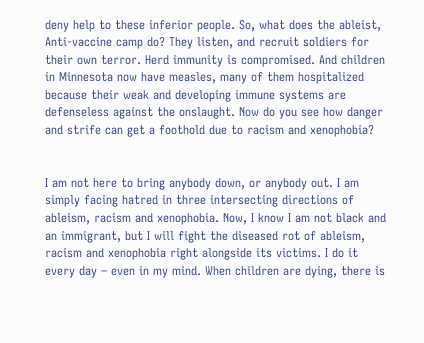deny help to these inferior people. So, what does the ableist, Anti-vaccine camp do? They listen, and recruit soldiers for their own terror. Herd immunity is compromised. And children in Minnesota now have measles, many of them hospitalized because their weak and developing immune systems are defenseless against the onslaught. Now do you see how danger and strife can get a foothold due to racism and xenophobia?


I am not here to bring anybody down, or anybody out. I am simply facing hatred in three intersecting directions of ableism, racism and xenophobia. Now, I know I am not black and an immigrant, but I will fight the diseased rot of ableism, racism and xenophobia right alongside its victims. I do it every day – even in my mind. When children are dying, there is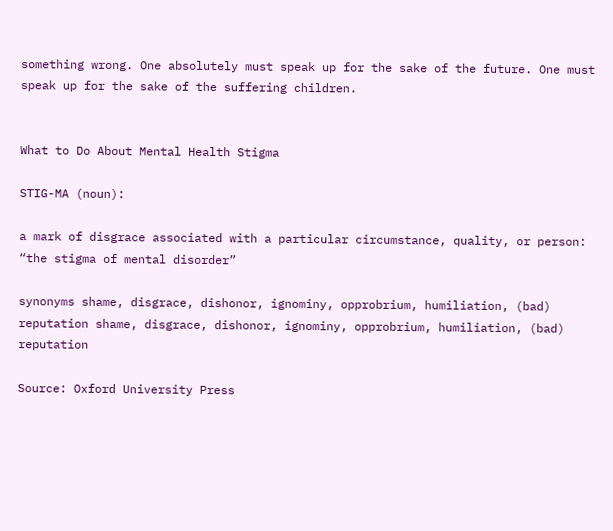something wrong. One absolutely must speak up for the sake of the future. One must speak up for the sake of the suffering children.


What to Do About Mental Health Stigma

STIG-MA (noun):

a mark of disgrace associated with a particular circumstance, quality, or person:
“the stigma of mental disorder”

synonyms shame, disgrace, dishonor, ignominy, opprobrium, humiliation, (bad) reputation shame, disgrace, dishonor, ignominy, opprobrium, humiliation, (bad) reputation

Source: Oxford University Press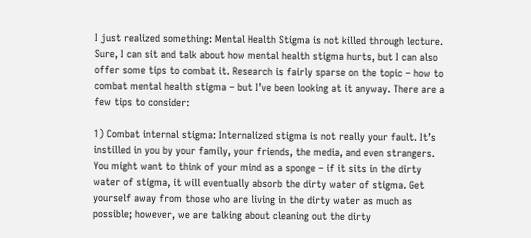I just realized something: Mental Health Stigma is not killed through lecture. Sure, I can sit and talk about how mental health stigma hurts, but I can also offer some tips to combat it. Research is fairly sparse on the topic – how to combat mental health stigma – but I’ve been looking at it anyway. There are a few tips to consider:

1) Combat internal stigma: Internalized stigma is not really your fault. It’s instilled in you by your family, your friends, the media, and even strangers. You might want to think of your mind as a sponge – if it sits in the dirty water of stigma, it will eventually absorb the dirty water of stigma. Get yourself away from those who are living in the dirty water as much as possible; however, we are talking about cleaning out the dirty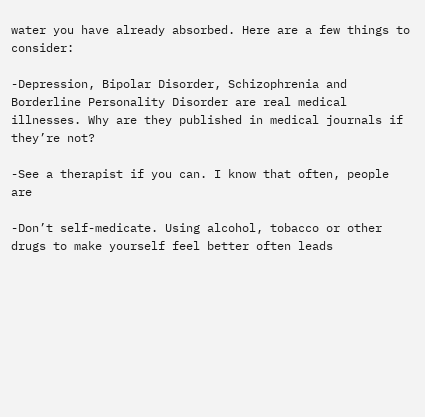water you have already absorbed. Here are a few things to consider:

-Depression, Bipolar Disorder, Schizophrenia and Borderline Personality Disorder are real medical illnesses. Why are they published in medical journals if they’re not?

-See a therapist if you can. I know that often, people are

-Don’t self-medicate. Using alcohol, tobacco or other drugs to make yourself feel better often leads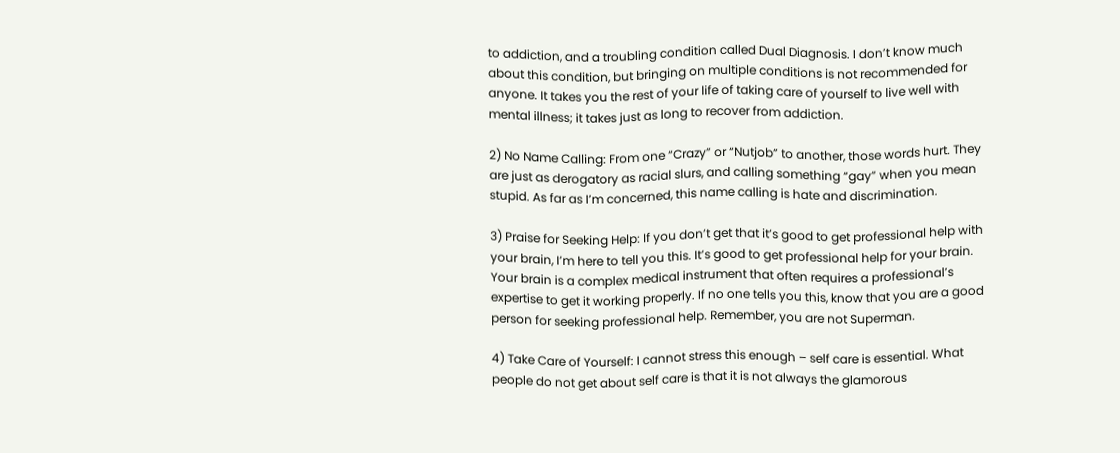to addiction, and a troubling condition called Dual Diagnosis. I don’t know much about this condition, but bringing on multiple conditions is not recommended for anyone. It takes you the rest of your life of taking care of yourself to live well with mental illness; it takes just as long to recover from addiction.

2) No Name Calling: From one “Crazy” or “Nutjob” to another, those words hurt. They are just as derogatory as racial slurs, and calling something “gay” when you mean stupid. As far as I’m concerned, this name calling is hate and discrimination.

3) Praise for Seeking Help: If you don’t get that it’s good to get professional help with your brain, I’m here to tell you this. It’s good to get professional help for your brain. Your brain is a complex medical instrument that often requires a professional’s expertise to get it working properly. If no one tells you this, know that you are a good person for seeking professional help. Remember, you are not Superman.

4) Take Care of Yourself: I cannot stress this enough – self care is essential. What people do not get about self care is that it is not always the glamorous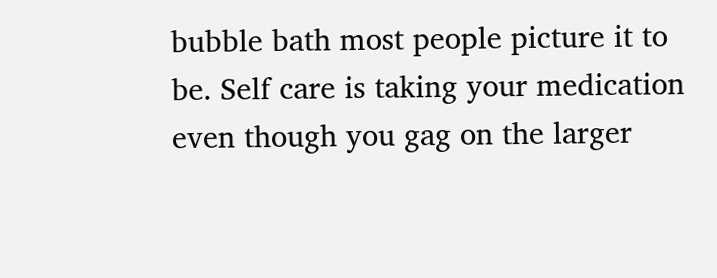bubble bath most people picture it to be. Self care is taking your medication even though you gag on the larger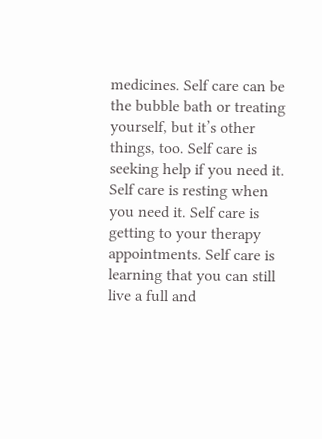medicines. Self care can be the bubble bath or treating yourself, but it’s other things, too. Self care is seeking help if you need it. Self care is resting when you need it. Self care is getting to your therapy appointments. Self care is learning that you can still live a full and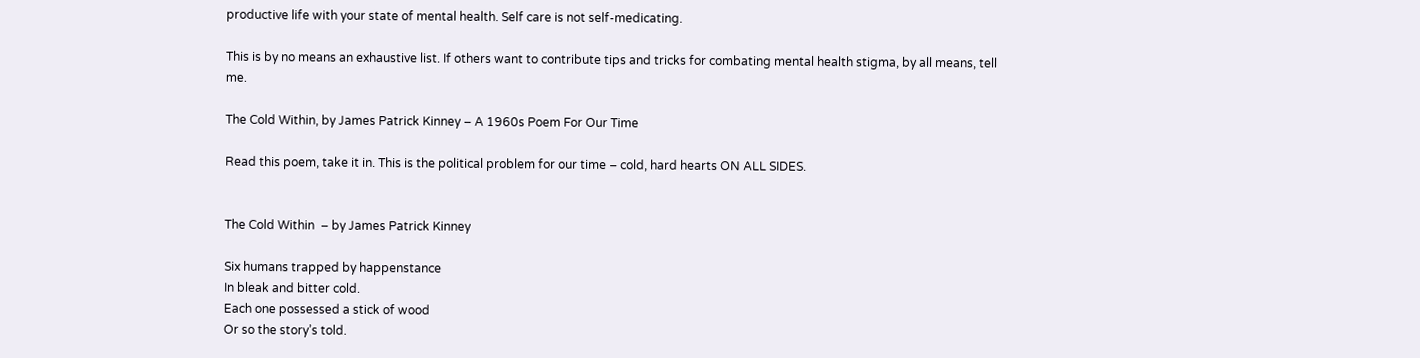productive life with your state of mental health. Self care is not self-medicating.

This is by no means an exhaustive list. If others want to contribute tips and tricks for combating mental health stigma, by all means, tell me.

The Cold Within, by James Patrick Kinney – A 1960s Poem For Our Time

Read this poem, take it in. This is the political problem for our time – cold, hard hearts ON ALL SIDES.


The Cold Within  – by James Patrick Kinney

Six humans trapped by happenstance
In bleak and bitter cold.
Each one possessed a stick of wood
Or so the story’s told.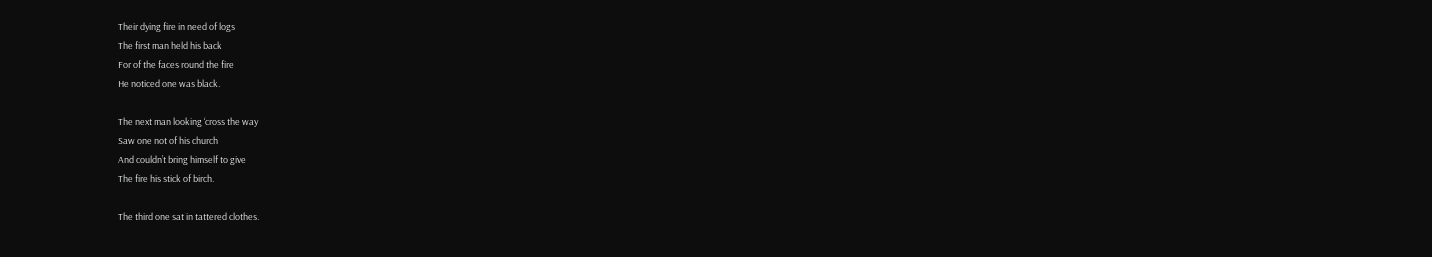Their dying fire in need of logs
The first man held his back
For of the faces round the fire
He noticed one was black.

The next man looking ‘cross the way
Saw one not of his church
And couldn’t bring himself to give
The fire his stick of birch.

The third one sat in tattered clothes.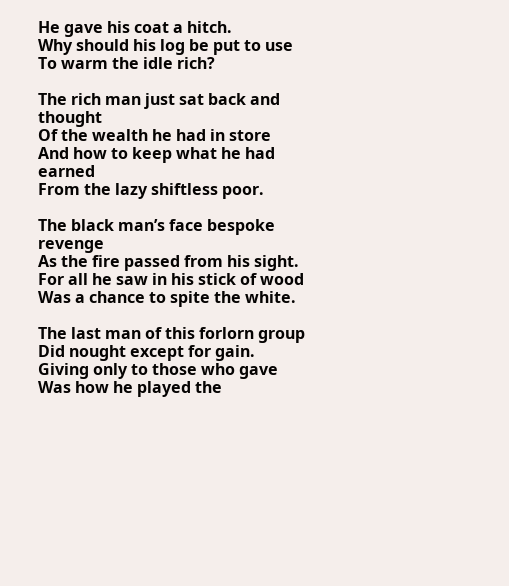He gave his coat a hitch.
Why should his log be put to use
To warm the idle rich?

The rich man just sat back and thought
Of the wealth he had in store
And how to keep what he had earned
From the lazy shiftless poor.

The black man’s face bespoke revenge
As the fire passed from his sight.
For all he saw in his stick of wood
Was a chance to spite the white.

The last man of this forlorn group
Did nought except for gain.
Giving only to those who gave
Was how he played the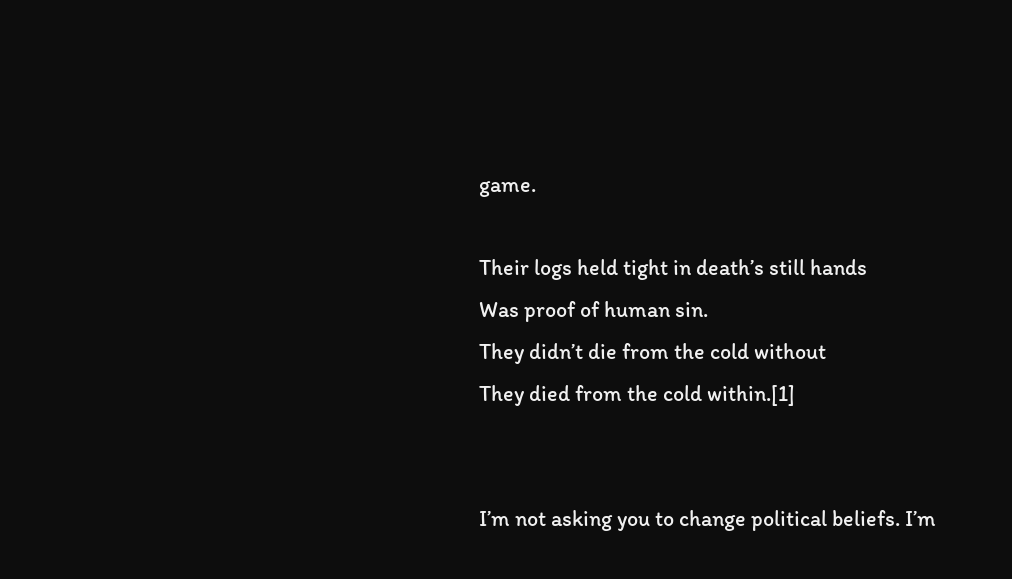game.

Their logs held tight in death’s still hands
Was proof of human sin.
They didn’t die from the cold without
They died from the cold within.[1]


I’m not asking you to change political beliefs. I’m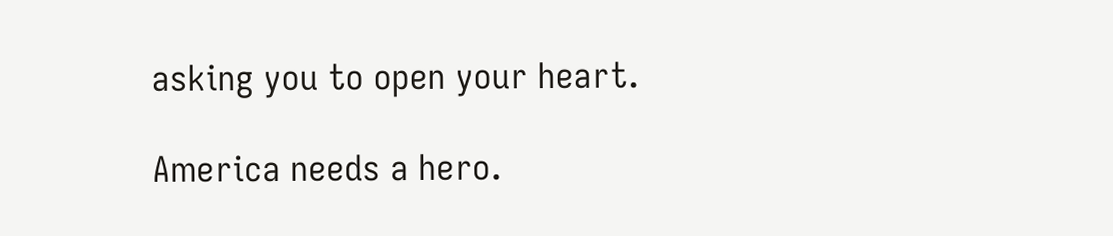asking you to open your heart.

America needs a hero.